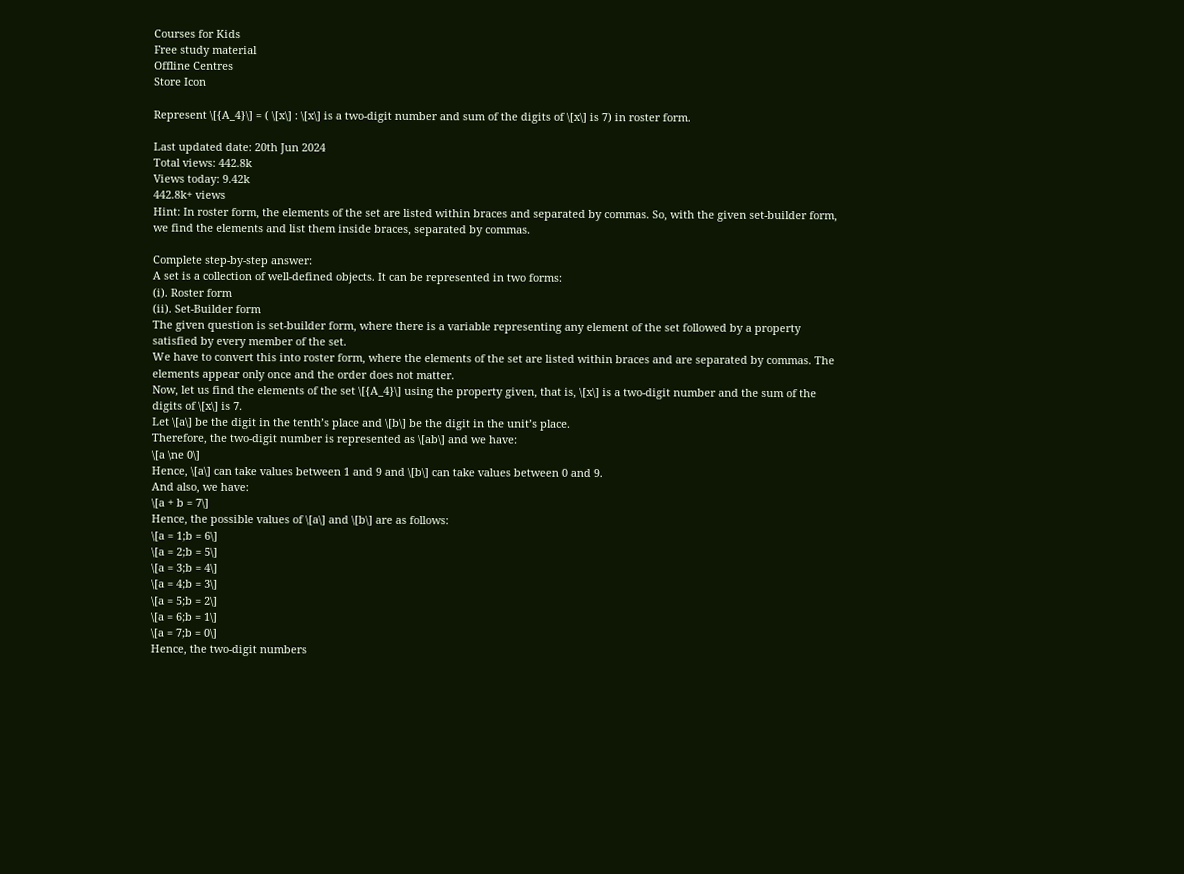Courses for Kids
Free study material
Offline Centres
Store Icon

Represent \[{A_4}\] = ( \[x\] : \[x\] is a two-digit number and sum of the digits of \[x\] is 7) in roster form.

Last updated date: 20th Jun 2024
Total views: 442.8k
Views today: 9.42k
442.8k+ views
Hint: In roster form, the elements of the set are listed within braces and separated by commas. So, with the given set-builder form, we find the elements and list them inside braces, separated by commas.

Complete step-by-step answer:
A set is a collection of well-defined objects. It can be represented in two forms:
(i). Roster form
(ii). Set-Builder form
The given question is set-builder form, where there is a variable representing any element of the set followed by a property satisfied by every member of the set.
We have to convert this into roster form, where the elements of the set are listed within braces and are separated by commas. The elements appear only once and the order does not matter.
Now, let us find the elements of the set \[{A_4}\] using the property given, that is, \[x\] is a two-digit number and the sum of the digits of \[x\] is 7.
Let \[a\] be the digit in the tenth’s place and \[b\] be the digit in the unit’s place.
Therefore, the two-digit number is represented as \[ab\] and we have:
\[a \ne 0\]
Hence, \[a\] can take values between 1 and 9 and \[b\] can take values between 0 and 9.
And also, we have:
\[a + b = 7\]
Hence, the possible values of \[a\] and \[b\] are as follows:
\[a = 1;b = 6\]
\[a = 2;b = 5\]
\[a = 3;b = 4\]
\[a = 4;b = 3\]
\[a = 5;b = 2\]
\[a = 6;b = 1\]
\[a = 7;b = 0\]
Hence, the two-digit numbers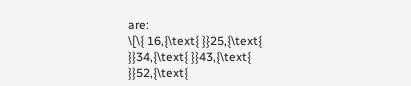are:
\[\{ 16,{\text{ }}25,{\text{ }}34,{\text{ }}43,{\text{ }}52,{\text{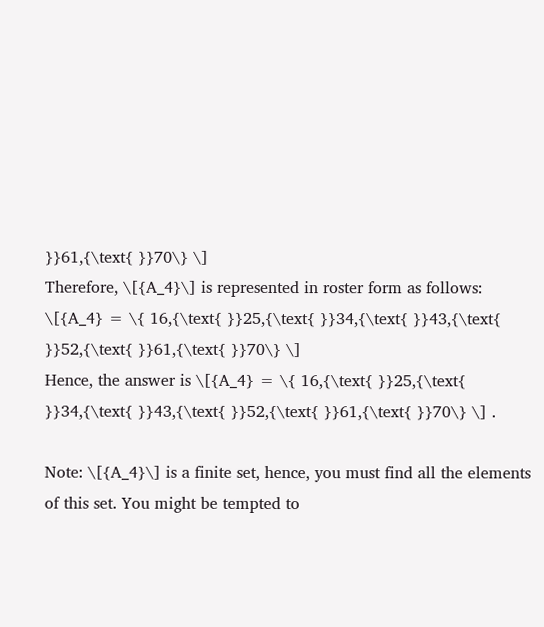}}61,{\text{ }}70\} \]
Therefore, \[{A_4}\] is represented in roster form as follows:
\[{A_4} = \{ 16,{\text{ }}25,{\text{ }}34,{\text{ }}43,{\text{ }}52,{\text{ }}61,{\text{ }}70\} \]
Hence, the answer is \[{A_4} = \{ 16,{\text{ }}25,{\text{ }}34,{\text{ }}43,{\text{ }}52,{\text{ }}61,{\text{ }}70\} \] .

Note: \[{A_4}\] is a finite set, hence, you must find all the elements of this set. You might be tempted to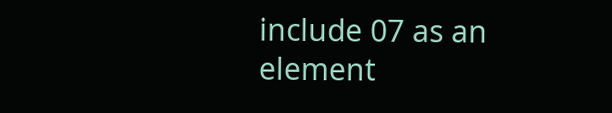include 07 as an element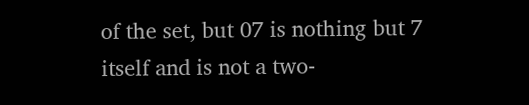of the set, but 07 is nothing but 7 itself and is not a two-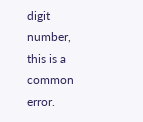digit number, this is a common error.